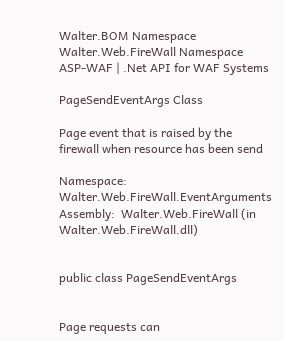Walter.BOM Namespace
Walter.Web.FireWall Namespace
ASP-WAF | .Net API for WAF Systems

PageSendEventArgs Class

Page event that is raised by the firewall when resource has been send

Namespace:  Walter.Web.FireWall.EventArguments
Assembly:  Walter.Web.FireWall (in Walter.Web.FireWall.dll)


public class PageSendEventArgs


Page requests can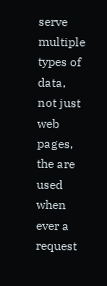serve multiple types of data, not just web pages, the are used when ever a request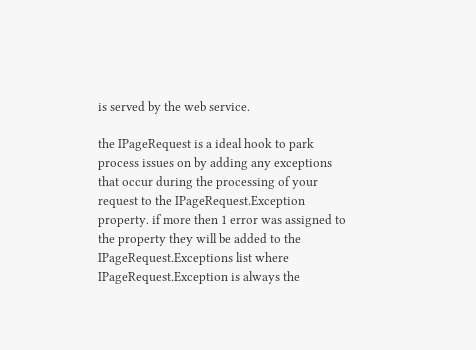is served by the web service.

the IPageRequest is a ideal hook to park process issues on by adding any exceptions that occur during the processing of your request to the IPageRequest.Exception property. if more then 1 error was assigned to the property they will be added to the IPageRequest.Exceptions list where IPageRequest.Exception is always the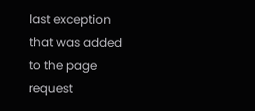last exception that was added to the page request